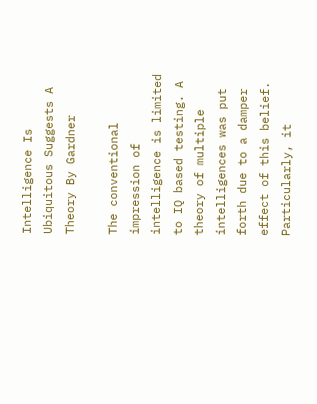Intelligence Is Ubiquitous Suggests A Theory By Gardner

The conventional impression of intelligence is limited to IQ based testing. A theory of multiple intelligences was put forth due to a damper effect of this belief. Particularly, it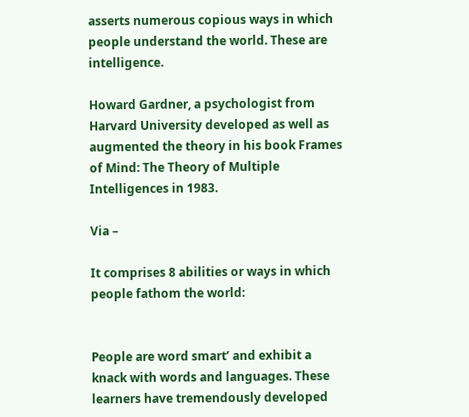asserts numerous copious ways in which people understand the world. These are intelligence.

Howard Gardner, a psychologist from Harvard University developed as well as augmented the theory in his book Frames of Mind: The Theory of Multiple Intelligences in 1983.

Via –

It comprises 8 abilities or ways in which people fathom the world:


People are word smart’ and exhibit a knack with words and languages. These learners have tremendously developed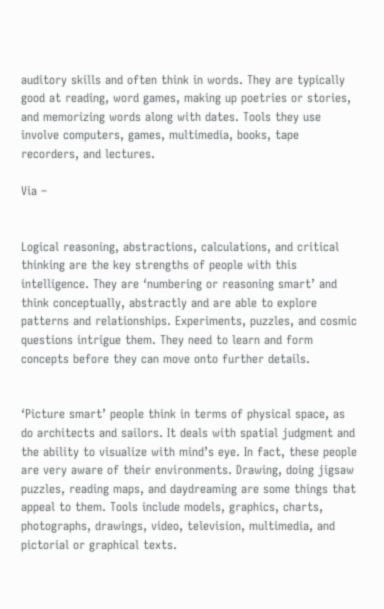auditory skills and often think in words. They are typically good at reading, word games, making up poetries or stories, and memorizing words along with dates. Tools they use involve computers, games, multimedia, books, tape recorders, and lectures.

Via –


Logical reasoning, abstractions, calculations, and critical thinking are the key strengths of people with this intelligence. They are ‘numbering or reasoning smart’ and think conceptually, abstractly and are able to explore patterns and relationships. Experiments, puzzles, and cosmic questions intrigue them. They need to learn and form concepts before they can move onto further details.


‘Picture smart’ people think in terms of physical space, as do architects and sailors. It deals with spatial judgment and the ability to visualize with mind’s eye. In fact, these people are very aware of their environments. Drawing, doing jigsaw puzzles, reading maps, and daydreaming are some things that appeal to them. Tools include models, graphics, charts, photographs, drawings, video, television, multimedia, and pictorial or graphical texts.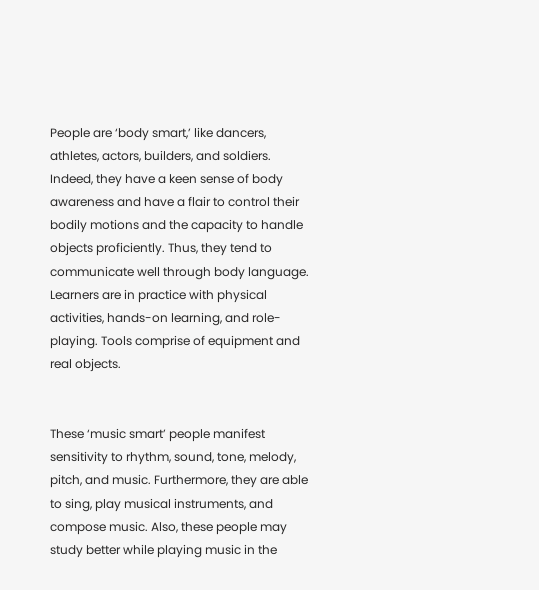People are ‘body smart,’ like dancers, athletes, actors, builders, and soldiers. Indeed, they have a keen sense of body awareness and have a flair to control their bodily motions and the capacity to handle objects proficiently. Thus, they tend to communicate well through body language. Learners are in practice with physical activities, hands-on learning, and role-playing. Tools comprise of equipment and real objects.


These ‘music smart’ people manifest sensitivity to rhythm, sound, tone, melody, pitch, and music. Furthermore, they are able to sing, play musical instruments, and compose music. Also, these people may study better while playing music in the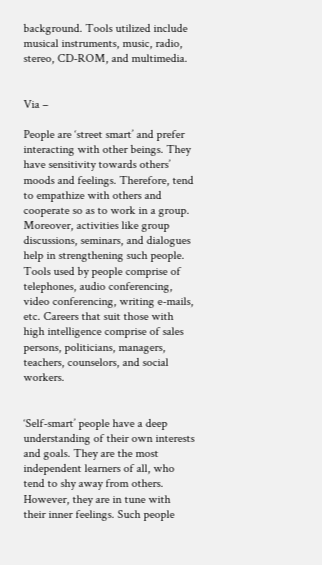background. Tools utilized include musical instruments, music, radio, stereo, CD-ROM, and multimedia.


Via –

People are ‘street smart’ and prefer interacting with other beings. They have sensitivity towards others’ moods and feelings. Therefore, tend to empathize with others and cooperate so as to work in a group. Moreover, activities like group discussions, seminars, and dialogues help in strengthening such people. Tools used by people comprise of telephones, audio conferencing, video conferencing, writing e-mails, etc. Careers that suit those with high intelligence comprise of sales persons, politicians, managers, teachers, counselors, and social workers.


‘Self-smart’ people have a deep understanding of their own interests and goals. They are the most independent learners of all, who tend to shy away from others. However, they are in tune with their inner feelings. Such people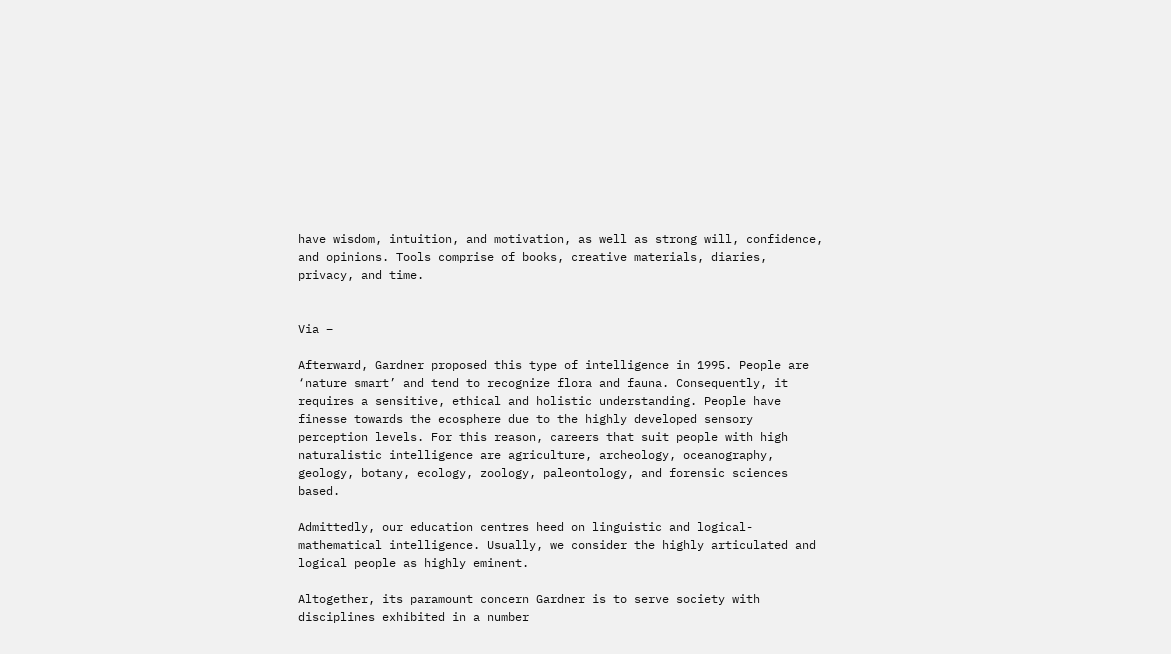have wisdom, intuition, and motivation, as well as strong will, confidence, and opinions. Tools comprise of books, creative materials, diaries, privacy, and time.


Via –

Afterward, Gardner proposed this type of intelligence in 1995. People are ‘nature smart’ and tend to recognize flora and fauna. Consequently, it requires a sensitive, ethical and holistic understanding. People have finesse towards the ecosphere due to the highly developed sensory perception levels. For this reason, careers that suit people with high naturalistic intelligence are agriculture, archeology, oceanography, geology, botany, ecology, zoology, paleontology, and forensic sciences based.

Admittedly, our education centres heed on linguistic and logical-mathematical intelligence. Usually, we consider the highly articulated and logical people as highly eminent.

Altogether, its paramount concern Gardner is to serve society with disciplines exhibited in a number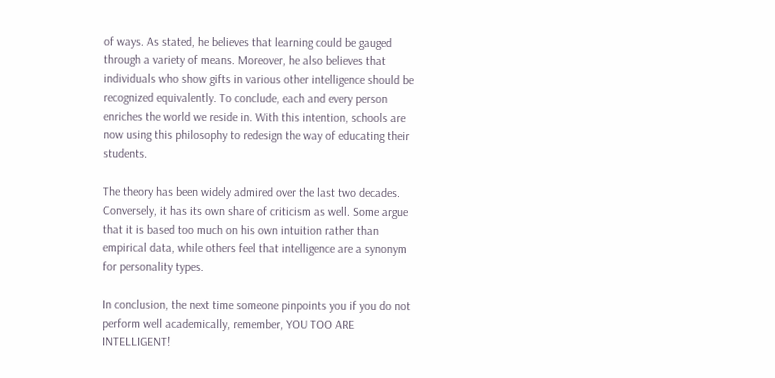of ways. As stated, he believes that learning could be gauged through a variety of means. Moreover, he also believes that individuals who show gifts in various other intelligence should be recognized equivalently. To conclude, each and every person enriches the world we reside in. With this intention, schools are now using this philosophy to redesign the way of educating their students.

The theory has been widely admired over the last two decades. Conversely, it has its own share of criticism as well. Some argue that it is based too much on his own intuition rather than empirical data, while others feel that intelligence are a synonym for personality types.

In conclusion, the next time someone pinpoints you if you do not perform well academically, remember, YOU TOO ARE INTELLIGENT!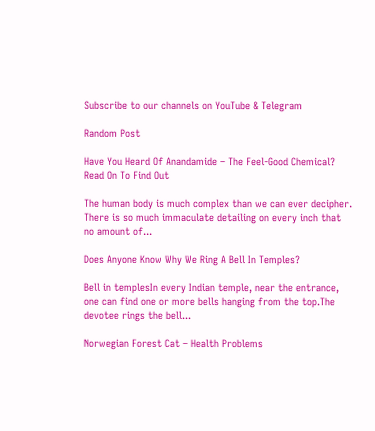Subscribe to our channels on YouTube & Telegram

Random Post

Have You Heard Of Anandamide – The Feel-Good Chemical? Read On To Find Out

The human body is much complex than we can ever decipher. There is so much immaculate detailing on every inch that no amount of...

Does Anyone Know Why We Ring A Bell In Temples?

Bell in templesIn every Indian temple, near the entrance, one can find one or more bells hanging from the top.The devotee rings the bell...

Norwegian Forest Cat – Health Problems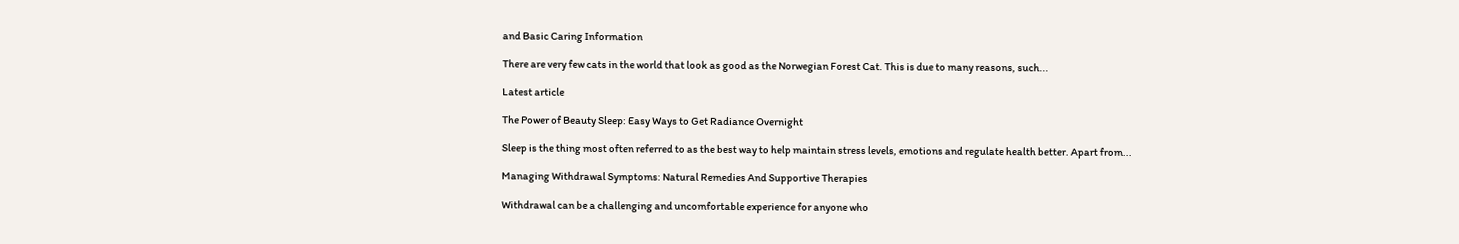and Basic Caring Information

There are very few cats in the world that look as good as the Norwegian Forest Cat. This is due to many reasons, such...

Latest article

The Power of Beauty Sleep: Easy Ways to Get Radiance Overnight

Sleep is the thing most often referred to as the best way to help maintain stress levels, emotions and regulate health better. Apart from...

Managing Withdrawal Symptoms: Natural Remedies And Supportive Therapies

Withdrawal can be a challenging and uncomfortable experience for anyone who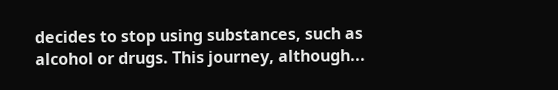decides to stop using substances, such as alcohol or drugs. This journey, although...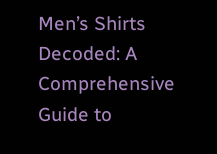Men’s Shirts Decoded: A Comprehensive Guide to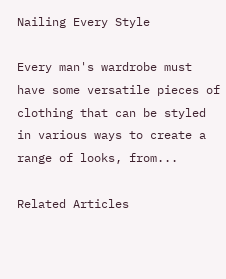Nailing Every Style

Every man's wardrobe must have some versatile pieces of clothing that can be styled in various ways to create a range of looks, from...

Related Articles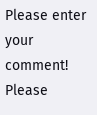Please enter your comment!
Please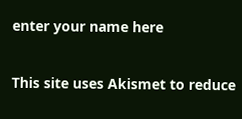enter your name here

This site uses Akismet to reduce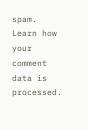spam. Learn how your comment data is processed.